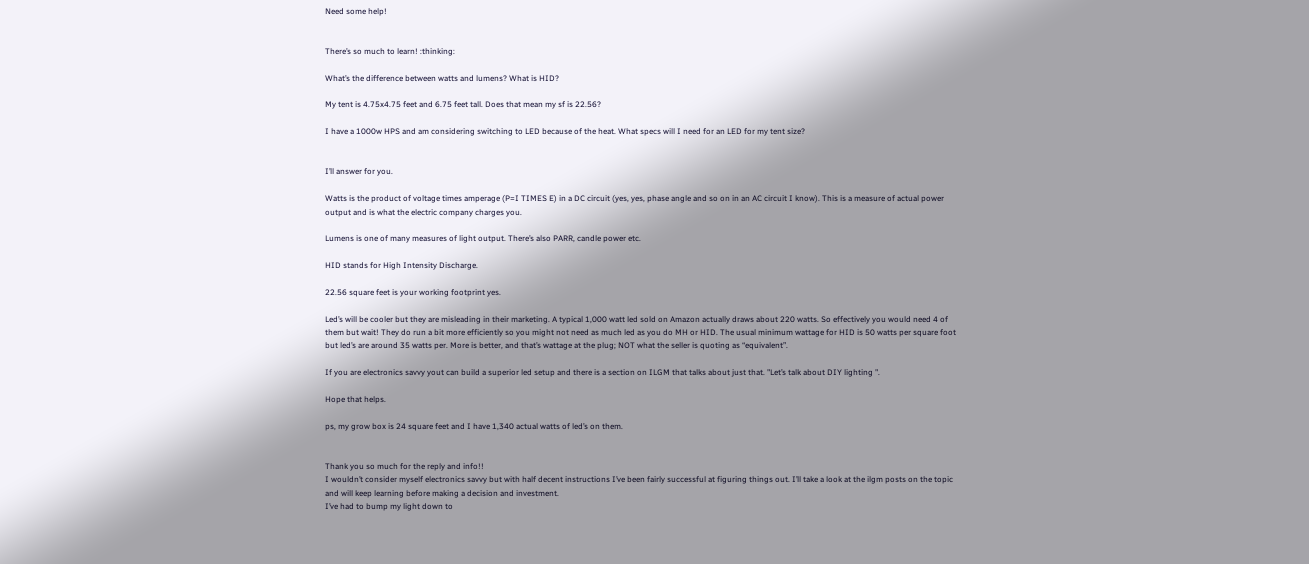Need some help!


There’s so much to learn! :thinking:

What’s the difference between watts and lumens? What is HID?

My tent is 4.75x4.75 feet and 6.75 feet tall. Does that mean my sf is 22.56?

I have a 1000w HPS and am considering switching to LED because of the heat. What specs will I need for an LED for my tent size?


I’ll answer for you.

Watts is the product of voltage times amperage (P=I TIMES E) in a DC circuit (yes, yes, phase angle and so on in an AC circuit I know). This is a measure of actual power output and is what the electric company charges you.

Lumens is one of many measures of light output. There’s also PARR, candle power etc.

HID stands for High Intensity Discharge.

22.56 square feet is your working footprint yes.

Led’s will be cooler but they are misleading in their marketing. A typical 1,000 watt led sold on Amazon actually draws about 220 watts. So effectively you would need 4 of them but wait! They do run a bit more efficiently so you might not need as much led as you do MH or HID. The usual minimum wattage for HID is 50 watts per square foot but led’s are around 35 watts per. More is better, and that’s wattage at the plug; NOT what the seller is quoting as “equivalent”.

If you are electronics savvy yout can build a superior led setup and there is a section on ILGM that talks about just that. "Let’s talk about DIY lighting ".

Hope that helps.

ps, my grow box is 24 square feet and I have 1,340 actual watts of led’s on them.


Thank you so much for the reply and info!!
I wouldn’t consider myself electronics savvy but with half decent instructions I’ve been fairly successful at figuring things out. I’ll take a look at the ilgm posts on the topic and will keep learning before making a decision and investment.
I’ve had to bump my light down to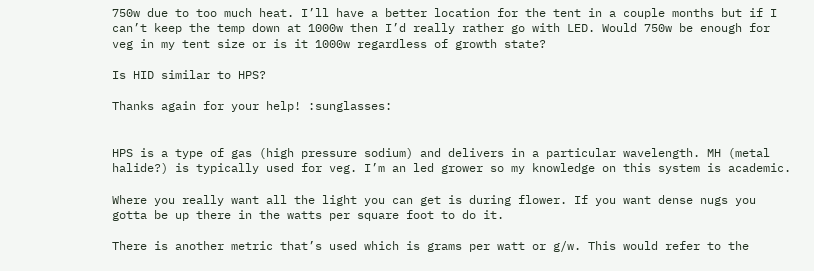750w due to too much heat. I’ll have a better location for the tent in a couple months but if I can’t keep the temp down at 1000w then I’d really rather go with LED. Would 750w be enough for veg in my tent size or is it 1000w regardless of growth state?

Is HID similar to HPS?

Thanks again for your help! :sunglasses:


HPS is a type of gas (high pressure sodium) and delivers in a particular wavelength. MH (metal halide?) is typically used for veg. I’m an led grower so my knowledge on this system is academic.

Where you really want all the light you can get is during flower. If you want dense nugs you gotta be up there in the watts per square foot to do it.

There is another metric that’s used which is grams per watt or g/w. This would refer to the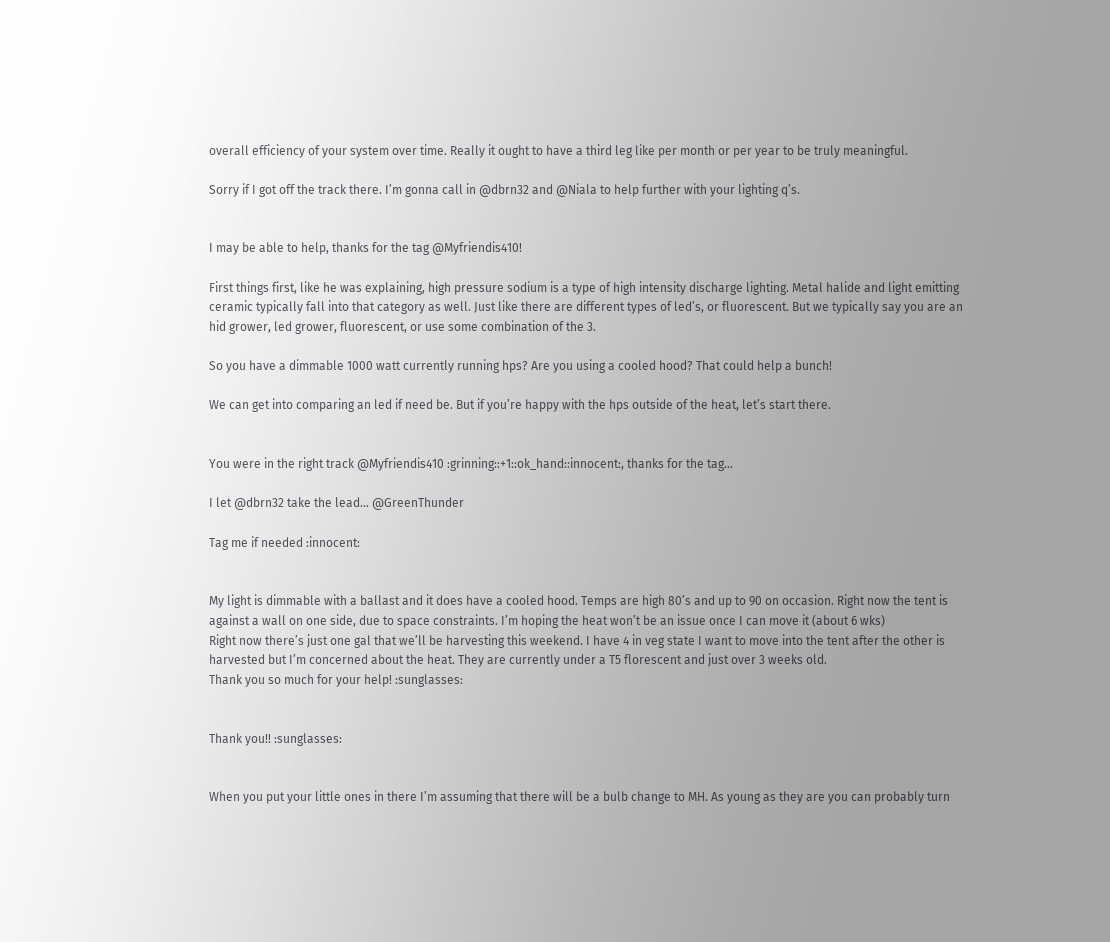overall efficiency of your system over time. Really it ought to have a third leg like per month or per year to be truly meaningful.

Sorry if I got off the track there. I’m gonna call in @dbrn32 and @Niala to help further with your lighting q’s.


I may be able to help, thanks for the tag @Myfriendis410!

First things first, like he was explaining, high pressure sodium is a type of high intensity discharge lighting. Metal halide and light emitting ceramic typically fall into that category as well. Just like there are different types of led’s, or fluorescent. But we typically say you are an hid grower, led grower, fluorescent, or use some combination of the 3.

So you have a dimmable 1000 watt currently running hps? Are you using a cooled hood? That could help a bunch!

We can get into comparing an led if need be. But if you’re happy with the hps outside of the heat, let’s start there.


You were in the right track @Myfriendis410 :grinning::+1::ok_hand::innocent:, thanks for the tag…

I let @dbrn32 take the lead… @GreenThunder

Tag me if needed :innocent:


My light is dimmable with a ballast and it does have a cooled hood. Temps are high 80’s and up to 90 on occasion. Right now the tent is against a wall on one side, due to space constraints. I’m hoping the heat won’t be an issue once I can move it (about 6 wks)
Right now there’s just one gal that we’ll be harvesting this weekend. I have 4 in veg state I want to move into the tent after the other is harvested but I’m concerned about the heat. They are currently under a T5 florescent and just over 3 weeks old.
Thank you so much for your help! :sunglasses:


Thank you!! :sunglasses:


When you put your little ones in there I’m assuming that there will be a bulb change to MH. As young as they are you can probably turn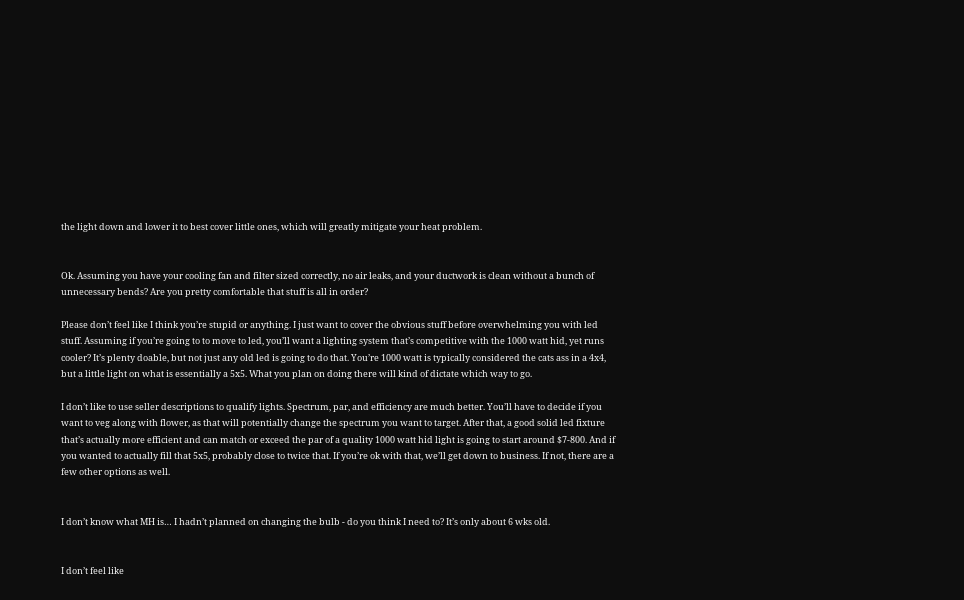the light down and lower it to best cover little ones, which will greatly mitigate your heat problem.


Ok. Assuming you have your cooling fan and filter sized correctly, no air leaks, and your ductwork is clean without a bunch of unnecessary bends? Are you pretty comfortable that stuff is all in order?

Please don’t feel like I think you’re stupid or anything. I just want to cover the obvious stuff before overwhelming you with led stuff. Assuming if you’re going to to move to led, you’ll want a lighting system that’s competitive with the 1000 watt hid, yet runs cooler? It’s plenty doable, but not just any old led is going to do that. You’re 1000 watt is typically considered the cats ass in a 4x4, but a little light on what is essentially a 5x5. What you plan on doing there will kind of dictate which way to go.

I don’t like to use seller descriptions to qualify lights. Spectrum, par, and efficiency are much better. You’ll have to decide if you want to veg along with flower, as that will potentially change the spectrum you want to target. After that, a good solid led fixture that’s actually more efficient and can match or exceed the par of a quality 1000 watt hid light is going to start around $7-800. And if you wanted to actually fill that 5x5, probably close to twice that. If you’re ok with that, we’ll get down to business. If not, there are a few other options as well.


I don’t know what MH is… I hadn’t planned on changing the bulb - do you think I need to? It’s only about 6 wks old.


I don’t feel like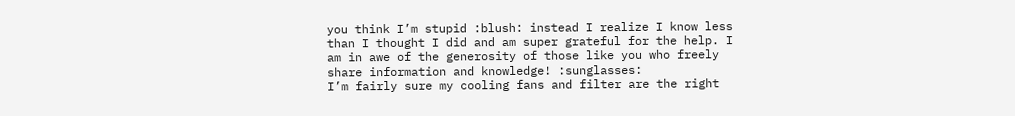you think I’m stupid :blush: instead I realize I know less than I thought I did and am super grateful for the help. I am in awe of the generosity of those like you who freely share information and knowledge! :sunglasses:
I’m fairly sure my cooling fans and filter are the right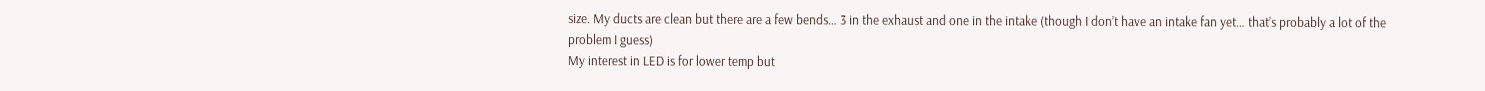size. My ducts are clean but there are a few bends… 3 in the exhaust and one in the intake (though I don’t have an intake fan yet… that’s probably a lot of the problem I guess)
My interest in LED is for lower temp but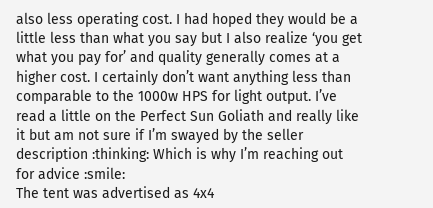also less operating cost. I had hoped they would be a little less than what you say but I also realize ‘you get what you pay for’ and quality generally comes at a higher cost. I certainly don’t want anything less than comparable to the 1000w HPS for light output. I’ve read a little on the Perfect Sun Goliath and really like it but am not sure if I’m swayed by the seller description :thinking: Which is why I’m reaching out for advice :smile:
The tent was advertised as 4x4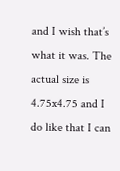and I wish that’s what it was. The actual size is 4.75x4.75 and I do like that I can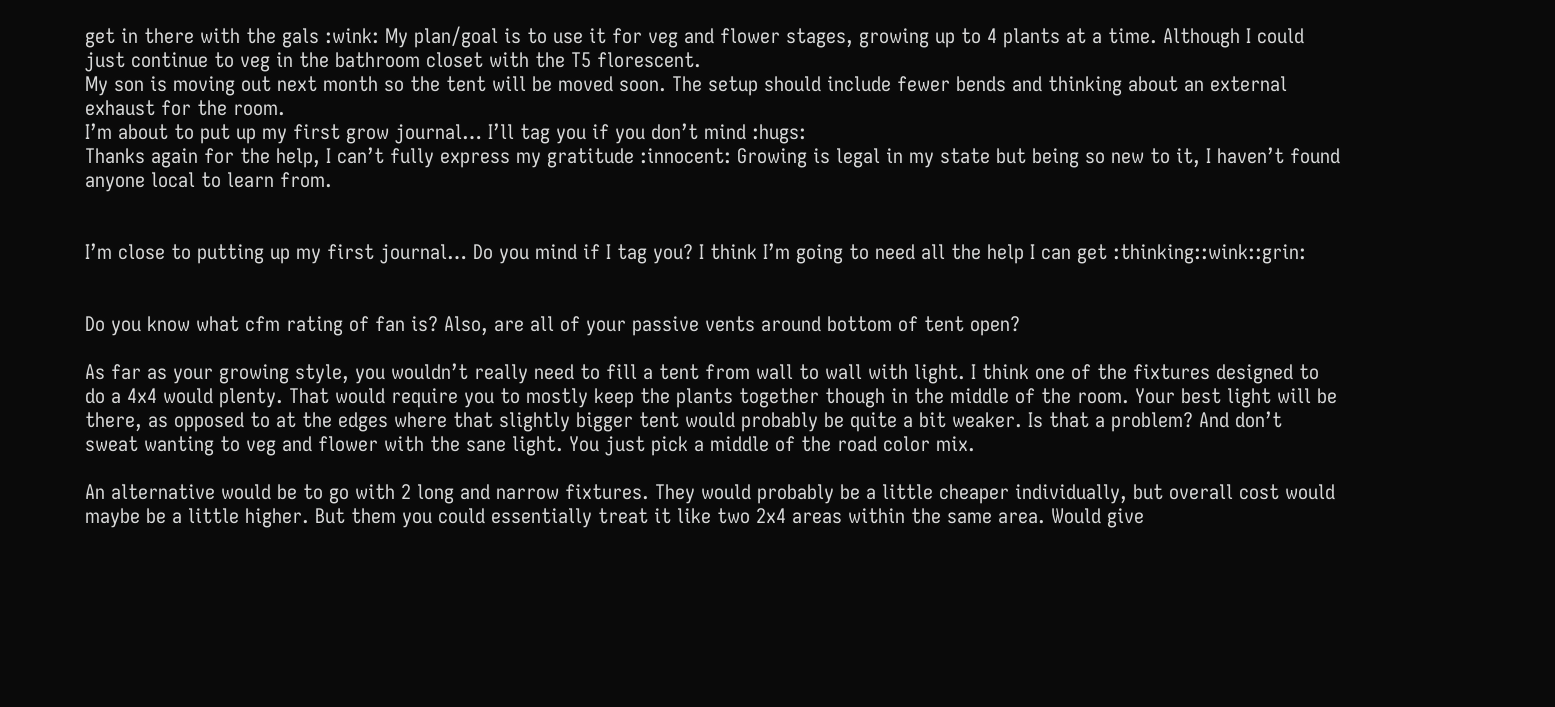get in there with the gals :wink: My plan/goal is to use it for veg and flower stages, growing up to 4 plants at a time. Although I could just continue to veg in the bathroom closet with the T5 florescent.
My son is moving out next month so the tent will be moved soon. The setup should include fewer bends and thinking about an external exhaust for the room.
I’m about to put up my first grow journal… I’ll tag you if you don’t mind :hugs:
Thanks again for the help, I can’t fully express my gratitude :innocent: Growing is legal in my state but being so new to it, I haven’t found anyone local to learn from.


I’m close to putting up my first journal… Do you mind if I tag you? I think I’m going to need all the help I can get :thinking::wink::grin:


Do you know what cfm rating of fan is? Also, are all of your passive vents around bottom of tent open?

As far as your growing style, you wouldn’t really need to fill a tent from wall to wall with light. I think one of the fixtures designed to do a 4x4 would plenty. That would require you to mostly keep the plants together though in the middle of the room. Your best light will be there, as opposed to at the edges where that slightly bigger tent would probably be quite a bit weaker. Is that a problem? And don’t sweat wanting to veg and flower with the sane light. You just pick a middle of the road color mix.

An alternative would be to go with 2 long and narrow fixtures. They would probably be a little cheaper individually, but overall cost would maybe be a little higher. But them you could essentially treat it like two 2x4 areas within the same area. Would give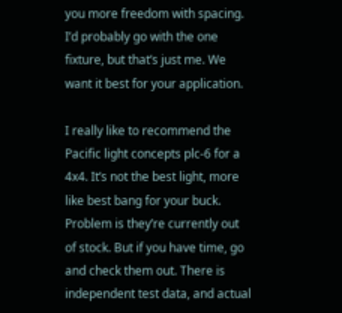you more freedom with spacing. I’d probably go with the one fixture, but that’s just me. We want it best for your application.

I really like to recommend the Pacific light concepts plc-6 for a 4x4. It’s not the best light, more like best bang for your buck. Problem is they’re currently out of stock. But if you have time, go and check them out. There is independent test data, and actual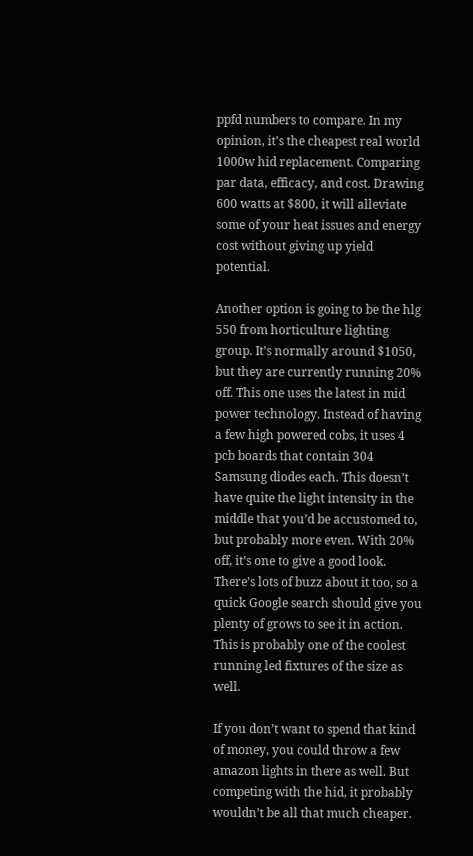ppfd numbers to compare. In my opinion, it’s the cheapest real world 1000w hid replacement. Comparing par data, efficacy, and cost. Drawing 600 watts at $800, it will alleviate some of your heat issues and energy cost without giving up yield potential.

Another option is going to be the hlg 550 from horticulture lighting group. It’s normally around $1050, but they are currently running 20% off. This one uses the latest in mid power technology. Instead of having a few high powered cobs, it uses 4 pcb boards that contain 304 Samsung diodes each. This doesn’t have quite the light intensity in the middle that you’d be accustomed to, but probably more even. With 20% off, it’s one to give a good look. There’s lots of buzz about it too, so a quick Google search should give you plenty of grows to see it in action. This is probably one of the coolest running led fixtures of the size as well.

If you don’t want to spend that kind of money, you could throw a few amazon lights in there as well. But competing with the hid, it probably wouldn’t be all that much cheaper.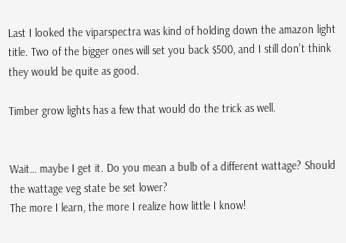Last I looked the viparspectra was kind of holding down the amazon light title. Two of the bigger ones will set you back $500, and I still don’t think they would be quite as good.

Timber grow lights has a few that would do the trick as well.


Wait… maybe I get it. Do you mean a bulb of a different wattage? Should the wattage veg state be set lower?
The more I learn, the more I realize how little I know!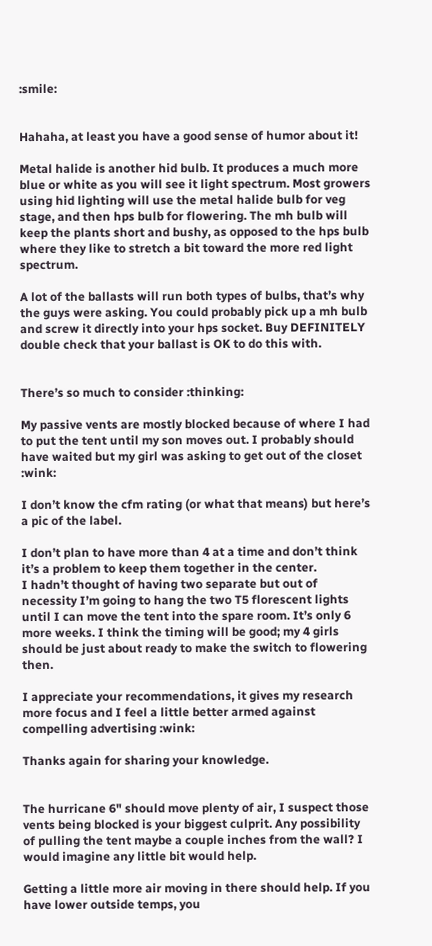:smile:


Hahaha, at least you have a good sense of humor about it!

Metal halide is another hid bulb. It produces a much more blue or white as you will see it light spectrum. Most growers using hid lighting will use the metal halide bulb for veg stage, and then hps bulb for flowering. The mh bulb will keep the plants short and bushy, as opposed to the hps bulb where they like to stretch a bit toward the more red light spectrum.

A lot of the ballasts will run both types of bulbs, that’s why the guys were asking. You could probably pick up a mh bulb and screw it directly into your hps socket. Buy DEFINITELY double check that your ballast is OK to do this with.


There’s so much to consider :thinking:

My passive vents are mostly blocked because of where I had to put the tent until my son moves out. I probably should have waited but my girl was asking to get out of the closet :wink:

I don’t know the cfm rating (or what that means) but here’s a pic of the label.

I don’t plan to have more than 4 at a time and don’t think it’s a problem to keep them together in the center.
I hadn’t thought of having two separate but out of necessity I’m going to hang the two T5 florescent lights until I can move the tent into the spare room. It’s only 6 more weeks. I think the timing will be good; my 4 girls should be just about ready to make the switch to flowering then.

I appreciate your recommendations, it gives my research more focus and I feel a little better armed against compelling advertising :wink:

Thanks again for sharing your knowledge.


The hurricane 6" should move plenty of air, I suspect those vents being blocked is your biggest culprit. Any possibility of pulling the tent maybe a couple inches from the wall? I would imagine any little bit would help.

Getting a little more air moving in there should help. If you have lower outside temps, you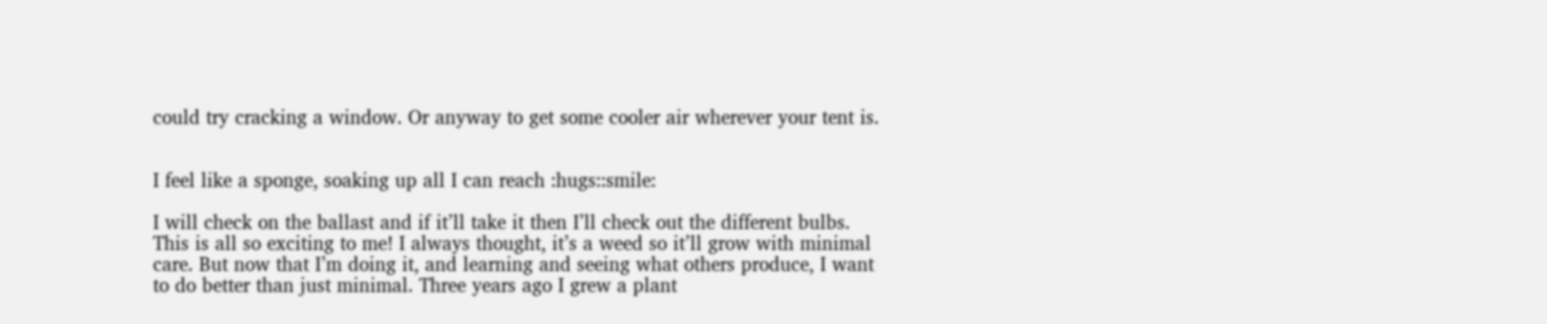could try cracking a window. Or anyway to get some cooler air wherever your tent is.


I feel like a sponge, soaking up all I can reach :hugs::smile:

I will check on the ballast and if it’ll take it then I’ll check out the different bulbs. This is all so exciting to me! I always thought, it’s a weed so it’ll grow with minimal care. But now that I’m doing it, and learning and seeing what others produce, I want to do better than just minimal. Three years ago I grew a plant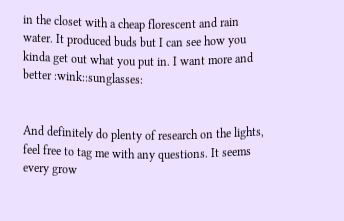in the closet with a cheap florescent and rain water. It produced buds but I can see how you kinda get out what you put in. I want more and better :wink::sunglasses:


And definitely do plenty of research on the lights, feel free to tag me with any questions. It seems every grow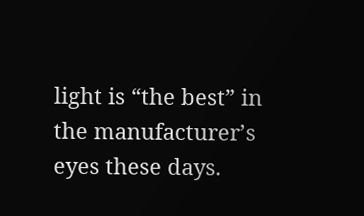light is “the best” in the manufacturer’s eyes these days.